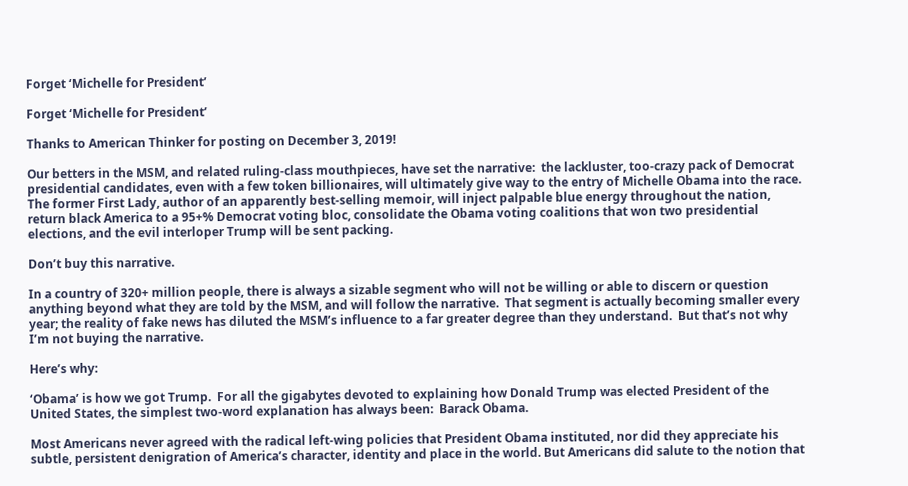Forget ‘Michelle for President’

Forget ‘Michelle for President’

Thanks to American Thinker for posting on December 3, 2019!

Our betters in the MSM, and related ruling-class mouthpieces, have set the narrative:  the lackluster, too-crazy pack of Democrat presidential candidates, even with a few token billionaires, will ultimately give way to the entry of Michelle Obama into the race.  The former First Lady, author of an apparently best-selling memoir, will inject palpable blue energy throughout the nation, return black America to a 95+% Democrat voting bloc, consolidate the Obama voting coalitions that won two presidential elections, and the evil interloper Trump will be sent packing.

Don’t buy this narrative.

In a country of 320+ million people, there is always a sizable segment who will not be willing or able to discern or question anything beyond what they are told by the MSM, and will follow the narrative.  That segment is actually becoming smaller every year; the reality of fake news has diluted the MSM’s influence to a far greater degree than they understand.  But that’s not why I’m not buying the narrative.

Here’s why:

‘Obama’ is how we got Trump.  For all the gigabytes devoted to explaining how Donald Trump was elected President of the United States, the simplest two-word explanation has always been:  Barack Obama.

Most Americans never agreed with the radical left-wing policies that President Obama instituted, nor did they appreciate his subtle, persistent denigration of America’s character, identity and place in the world. But Americans did salute to the notion that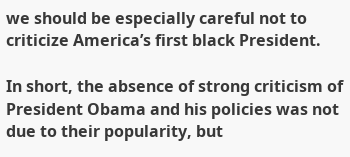we should be especially careful not to criticize America’s first black President.

In short, the absence of strong criticism of President Obama and his policies was not due to their popularity, but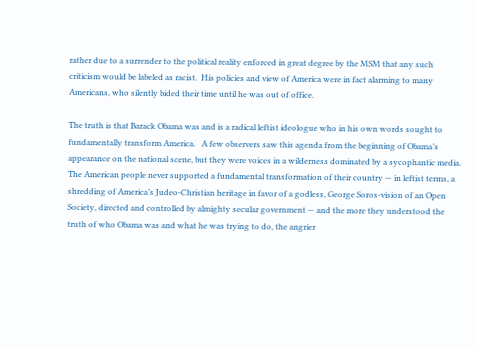rather due to a surrender to the political reality enforced in great degree by the MSM that any such criticism would be labeled as racist.  His policies and view of America were in fact alarming to many Americans, who silently bided their time until he was out of office.

The truth is that Barack Obama was and is a radical leftist ideologue who in his own words sought to fundamentally transform America.   A few observers saw this agenda from the beginning of Obama’s appearance on the national scene, but they were voices in a wilderness dominated by a sycophantic media.  The American people never supported a fundamental transformation of their country — in leftist terms, a shredding of America’s Judeo-Christian heritage in favor of a godless, George Soros-vision of an Open Society, directed and controlled by almighty secular government — and the more they understood the truth of who Obama was and what he was trying to do, the angrier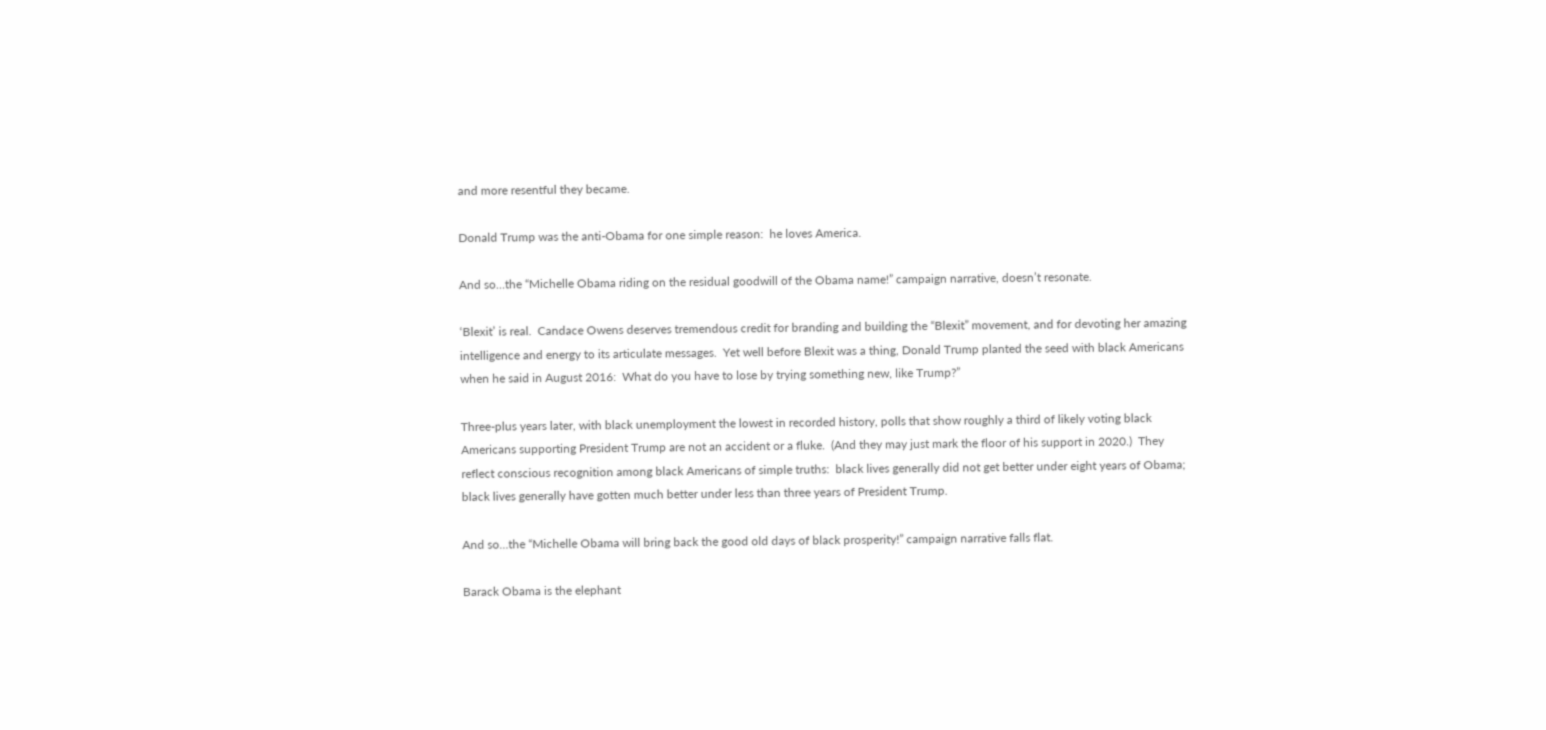and more resentful they became.

Donald Trump was the anti-Obama for one simple reason:  he loves America.

And so…the “Michelle Obama riding on the residual goodwill of the Obama name!” campaign narrative, doesn’t resonate.

‘Blexit’ is real.  Candace Owens deserves tremendous credit for branding and building the “Blexit” movement, and for devoting her amazing intelligence and energy to its articulate messages.  Yet well before Blexit was a thing, Donald Trump planted the seed with black Americans when he said in August 2016:  What do you have to lose by trying something new, like Trump?”

Three-plus years later, with black unemployment the lowest in recorded history, polls that show roughly a third of likely voting black Americans supporting President Trump are not an accident or a fluke.  (And they may just mark the floor of his support in 2020.)  They reflect conscious recognition among black Americans of simple truths:  black lives generally did not get better under eight years of Obama; black lives generally have gotten much better under less than three years of President Trump.

And so…the “Michelle Obama will bring back the good old days of black prosperity!” campaign narrative falls flat.

Barack Obama is the elephant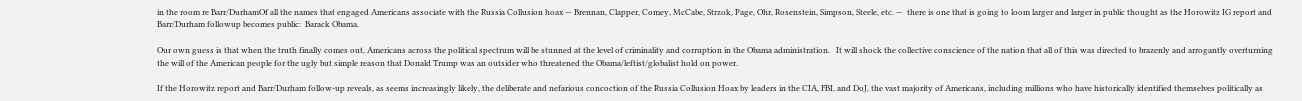in the room re Barr/DurhamOf all the names that engaged Americans associate with the Russia Collusion hoax — Brennan, Clapper, Comey, McCabe, Strzok, Page, Ohr, Rosenstein, Simpson, Steele, etc. —  there is one that is going to loom larger and larger in public thought as the Horowitz IG report and Barr/Durham followup becomes public:  Barack Obama.

Our own guess is that when the truth finally comes out, Americans across the political spectrum will be stunned at the level of criminality and corruption in the Obama administration.   It will shock the collective conscience of the nation that all of this was directed to brazenly and arrogantly overturning the will of the American people for the ugly but simple reason that Donald Trump was an outsider who threatened the Obama/leftist/globalist hold on power.

If the Horowitz report and Barr/Durham follow-up reveals, as seems increasingly likely, the deliberate and nefarious concoction of the Russia Collusion Hoax by leaders in the CIA, FBI, and DoJ, the vast majority of Americans, including millions who have historically identified themselves politically as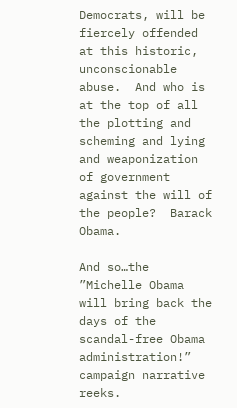Democrats, will be fiercely offended at this historic, unconscionable abuse.  And who is at the top of all the plotting and scheming and lying and weaponization of government against the will of the people?  Barack Obama.

And so…the ”Michelle Obama will bring back the days of the scandal-free Obama administration!” campaign narrative reeks.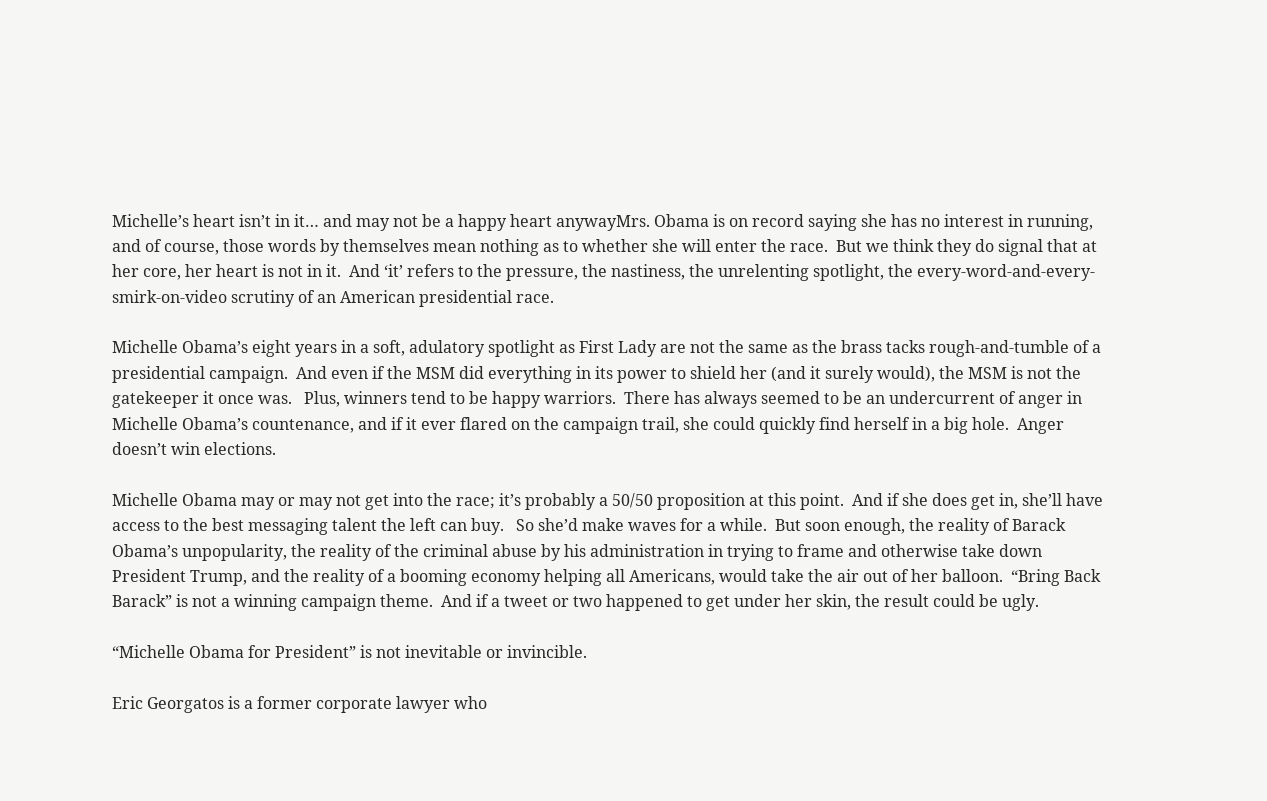Michelle’s heart isn’t in it… and may not be a happy heart anywayMrs. Obama is on record saying she has no interest in running, and of course, those words by themselves mean nothing as to whether she will enter the race.  But we think they do signal that at her core, her heart is not in it.  And ‘it’ refers to the pressure, the nastiness, the unrelenting spotlight, the every-word-and-every-smirk-on-video scrutiny of an American presidential race.

Michelle Obama’s eight years in a soft, adulatory spotlight as First Lady are not the same as the brass tacks rough-and-tumble of a presidential campaign.  And even if the MSM did everything in its power to shield her (and it surely would), the MSM is not the gatekeeper it once was.   Plus, winners tend to be happy warriors.  There has always seemed to be an undercurrent of anger in Michelle Obama’s countenance, and if it ever flared on the campaign trail, she could quickly find herself in a big hole.  Anger doesn’t win elections.

Michelle Obama may or may not get into the race; it’s probably a 50/50 proposition at this point.  And if she does get in, she’ll have access to the best messaging talent the left can buy.   So she’d make waves for a while.  But soon enough, the reality of Barack Obama’s unpopularity, the reality of the criminal abuse by his administration in trying to frame and otherwise take down President Trump, and the reality of a booming economy helping all Americans, would take the air out of her balloon.  “Bring Back Barack” is not a winning campaign theme.  And if a tweet or two happened to get under her skin, the result could be ugly.

“Michelle Obama for President” is not inevitable or invincible.

Eric Georgatos is a former corporate lawyer who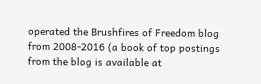operated the Brushfires of Freedom blog from 2008-2016 (a book of top postings from the blog is available at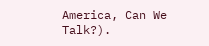America, Can We Talk?).